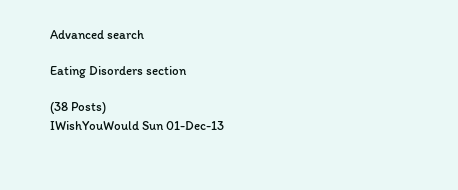Advanced search

Eating Disorders section

(38 Posts)
IWishYouWould Sun 01-Dec-13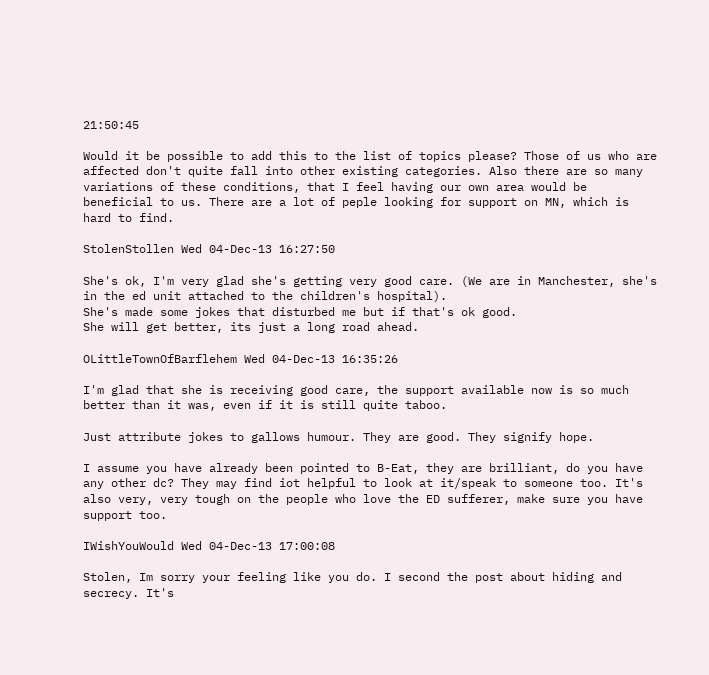21:50:45

Would it be possible to add this to the list of topics please? Those of us who are affected don't quite fall into other existing categories. Also there are so many variations of these conditions, that I feel having our own area would be beneficial to us. There are a lot of peple looking for support on MN, which is hard to find.

StolenStollen Wed 04-Dec-13 16:27:50

She's ok, I'm very glad she's getting very good care. (We are in Manchester, she's in the ed unit attached to the children's hospital).
She's made some jokes that disturbed me but if that's ok good.
She will get better, its just a long road ahead.

OLittleTownOfBarflehem Wed 04-Dec-13 16:35:26

I'm glad that she is receiving good care, the support available now is so much better than it was, even if it is still quite taboo.

Just attribute jokes to gallows humour. They are good. They signify hope.

I assume you have already been pointed to B-Eat, they are brilliant, do you have any other dc? They may find iot helpful to look at it/speak to someone too. It's also very, very tough on the people who love the ED sufferer, make sure you have support too.

IWishYouWould Wed 04-Dec-13 17:00:08

Stolen, Im sorry your feeling like you do. I second the post about hiding and secrecy. It's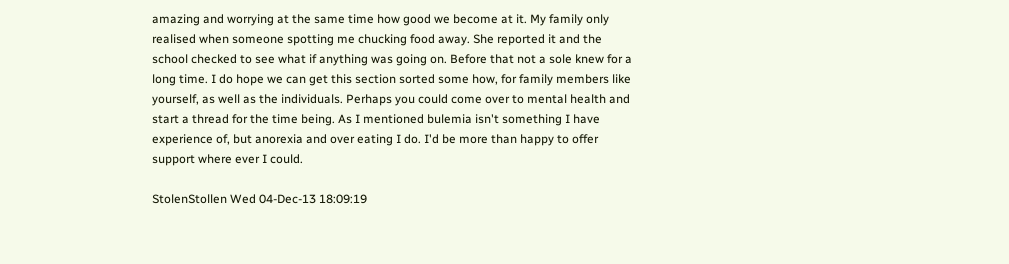amazing and worrying at the same time how good we become at it. My family only realised when someone spotting me chucking food away. She reported it and the school checked to see what if anything was going on. Before that not a sole knew for a long time. I do hope we can get this section sorted some how, for family members like yourself, as well as the individuals. Perhaps you could come over to mental health and start a thread for the time being. As I mentioned bulemia isn't something I have experience of, but anorexia and over eating I do. I'd be more than happy to offer support where ever I could.

StolenStollen Wed 04-Dec-13 18:09:19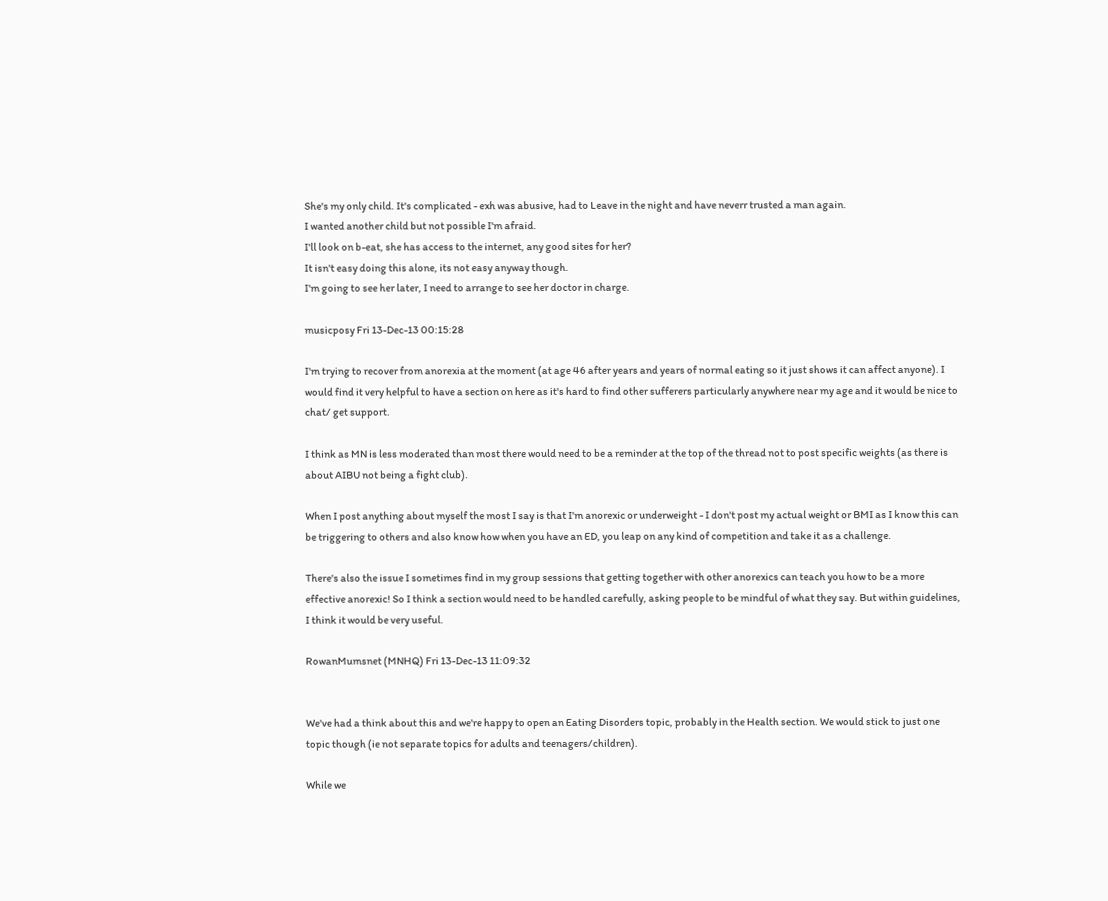She's my only child. It's complicated - exh was abusive, had to Leave in the night and have neverr trusted a man again.
I wanted another child but not possible I'm afraid.
I'll look on b-eat, she has access to the internet, any good sites for her?
It isn't easy doing this alone, its not easy anyway though.
I'm going to see her later, I need to arrange to see her doctor in charge.

musicposy Fri 13-Dec-13 00:15:28

I'm trying to recover from anorexia at the moment (at age 46 after years and years of normal eating so it just shows it can affect anyone). I would find it very helpful to have a section on here as it's hard to find other sufferers particularly anywhere near my age and it would be nice to chat/ get support.

I think as MN is less moderated than most there would need to be a reminder at the top of the thread not to post specific weights (as there is about AIBU not being a fight club).

When I post anything about myself the most I say is that I'm anorexic or underweight - I don't post my actual weight or BMI as I know this can be triggering to others and also know how when you have an ED, you leap on any kind of competition and take it as a challenge.

There's also the issue I sometimes find in my group sessions that getting together with other anorexics can teach you how to be a more effective anorexic! So I think a section would need to be handled carefully, asking people to be mindful of what they say. But within guidelines, I think it would be very useful.

RowanMumsnet (MNHQ) Fri 13-Dec-13 11:09:32


We've had a think about this and we're happy to open an Eating Disorders topic, probably in the Health section. We would stick to just one topic though (ie not separate topics for adults and teenagers/children).

While we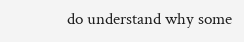do understand why some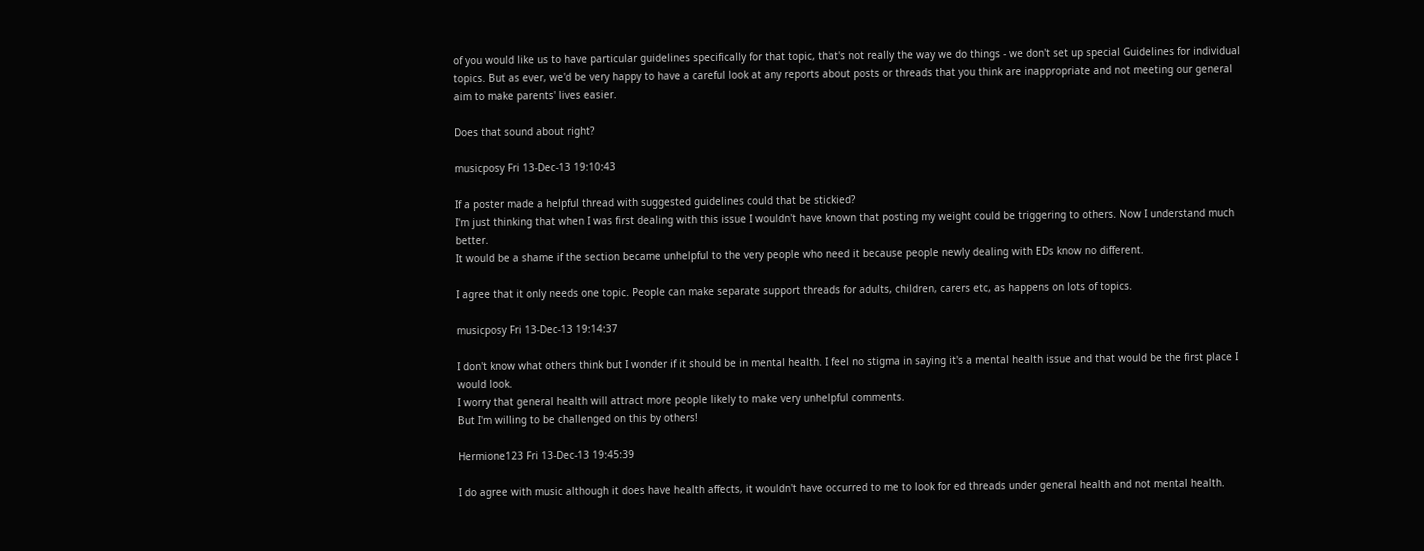of you would like us to have particular guidelines specifically for that topic, that's not really the way we do things - we don't set up special Guidelines for individual topics. But as ever, we'd be very happy to have a careful look at any reports about posts or threads that you think are inappropriate and not meeting our general aim to make parents' lives easier.

Does that sound about right?

musicposy Fri 13-Dec-13 19:10:43

If a poster made a helpful thread with suggested guidelines could that be stickied?
I'm just thinking that when I was first dealing with this issue I wouldn't have known that posting my weight could be triggering to others. Now I understand much better.
It would be a shame if the section became unhelpful to the very people who need it because people newly dealing with EDs know no different.

I agree that it only needs one topic. People can make separate support threads for adults, children, carers etc, as happens on lots of topics.

musicposy Fri 13-Dec-13 19:14:37

I don't know what others think but I wonder if it should be in mental health. I feel no stigma in saying it's a mental health issue and that would be the first place I would look.
I worry that general health will attract more people likely to make very unhelpful comments.
But I'm willing to be challenged on this by others!

Hermione123 Fri 13-Dec-13 19:45:39

I do agree with music although it does have health affects, it wouldn't have occurred to me to look for ed threads under general health and not mental health.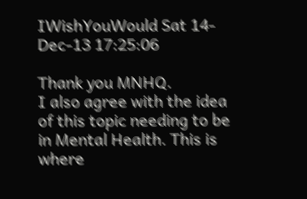IWishYouWould Sat 14-Dec-13 17:25:06

Thank you MNHQ.
I also agree with the idea of this topic needing to be in Mental Health. This is where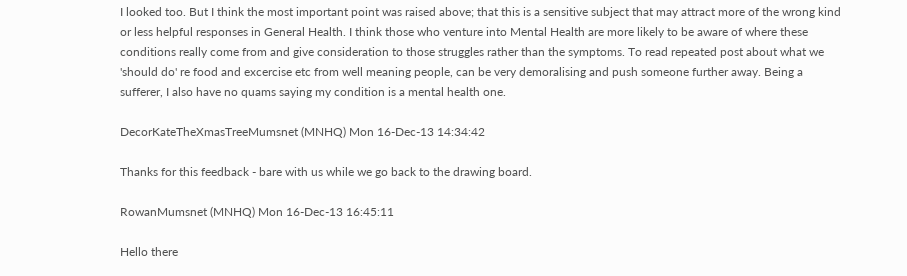I looked too. But I think the most important point was raised above; that this is a sensitive subject that may attract more of the wrong kind or less helpful responses in General Health. I think those who venture into Mental Health are more likely to be aware of where these conditions really come from and give consideration to those struggles rather than the symptoms. To read repeated post about what we 'should do' re food and excercise etc from well meaning people, can be very demoralising and push someone further away. Being a sufferer, I also have no quams saying my condition is a mental health one.

DecorKateTheXmasTreeMumsnet (MNHQ) Mon 16-Dec-13 14:34:42

Thanks for this feedback - bare with us while we go back to the drawing board.

RowanMumsnet (MNHQ) Mon 16-Dec-13 16:45:11

Hello there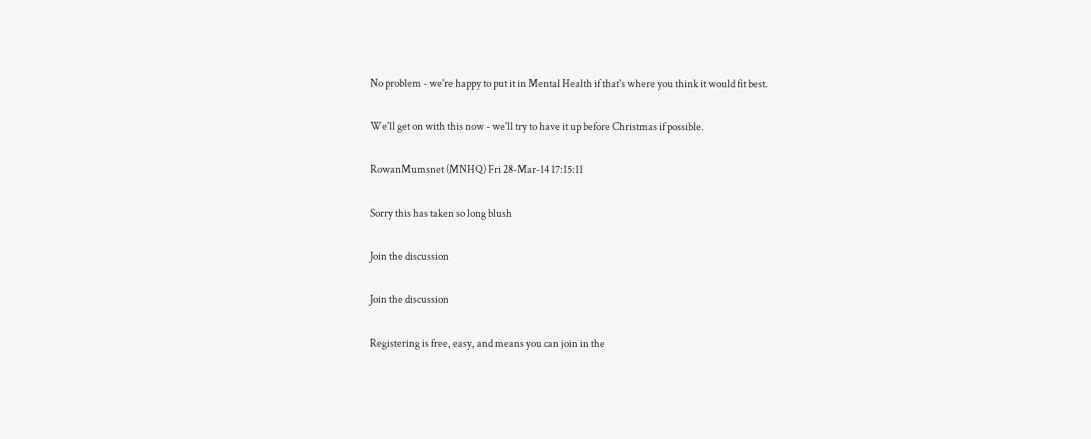No problem - we're happy to put it in Mental Health if that's where you think it would fit best.

We'll get on with this now - we'll try to have it up before Christmas if possible.

RowanMumsnet (MNHQ) Fri 28-Mar-14 17:15:11

Sorry this has taken so long blush

Join the discussion

Join the discussion

Registering is free, easy, and means you can join in the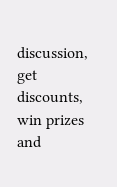discussion, get discounts, win prizes and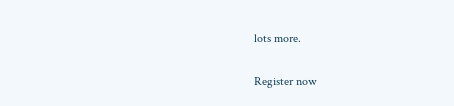lots more.

Register now